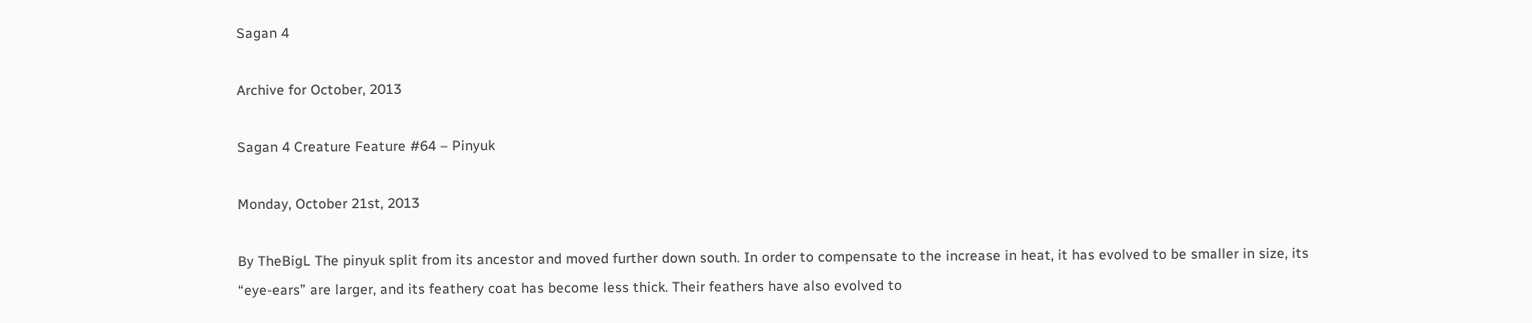Sagan 4

Archive for October, 2013

Sagan 4 Creature Feature #64 – Pinyuk

Monday, October 21st, 2013

By TheBigL The pinyuk split from its ancestor and moved further down south. In order to compensate to the increase in heat, it has evolved to be smaller in size, its “eye-ears” are larger, and its feathery coat has become less thick. Their feathers have also evolved to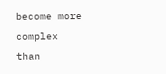become more complex than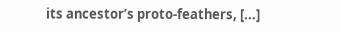its ancestor’s proto-feathers, [...]